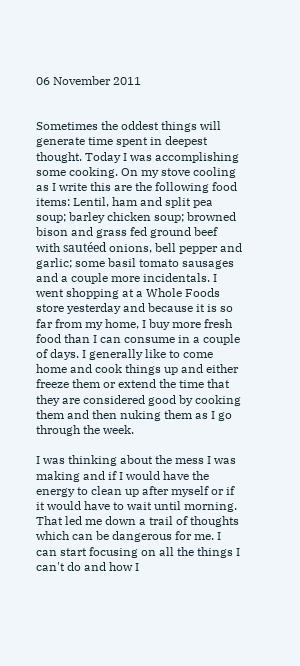06 November 2011


Sometimes the oddest things will generate time spent in deepest thought. Today I was accomplishing some cooking. On my stove cooling as I write this are the following food items: Lentil, ham and split pea soup; barley chicken soup; browned bison and grass fed ground beef with sautéed onions, bell pepper and garlic; some basil tomato sausages and a couple more incidentals. I went shopping at a Whole Foods store yesterday and because it is so far from my home, I buy more fresh food than I can consume in a couple of days. I generally like to come home and cook things up and either freeze them or extend the time that they are considered good by cooking them and then nuking them as I go through the week.

I was thinking about the mess I was making and if I would have the energy to clean up after myself or if it would have to wait until morning. That led me down a trail of thoughts which can be dangerous for me. I can start focusing on all the things I can't do and how I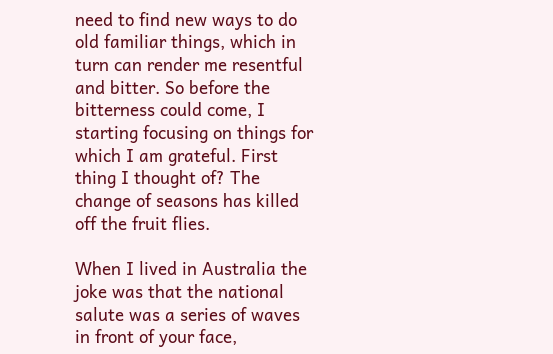need to find new ways to do old familiar things, which in turn can render me resentful and bitter. So before the bitterness could come, I starting focusing on things for which I am grateful. First thing I thought of? The change of seasons has killed off the fruit flies.

When I lived in Australia the joke was that the national salute was a series of waves in front of your face,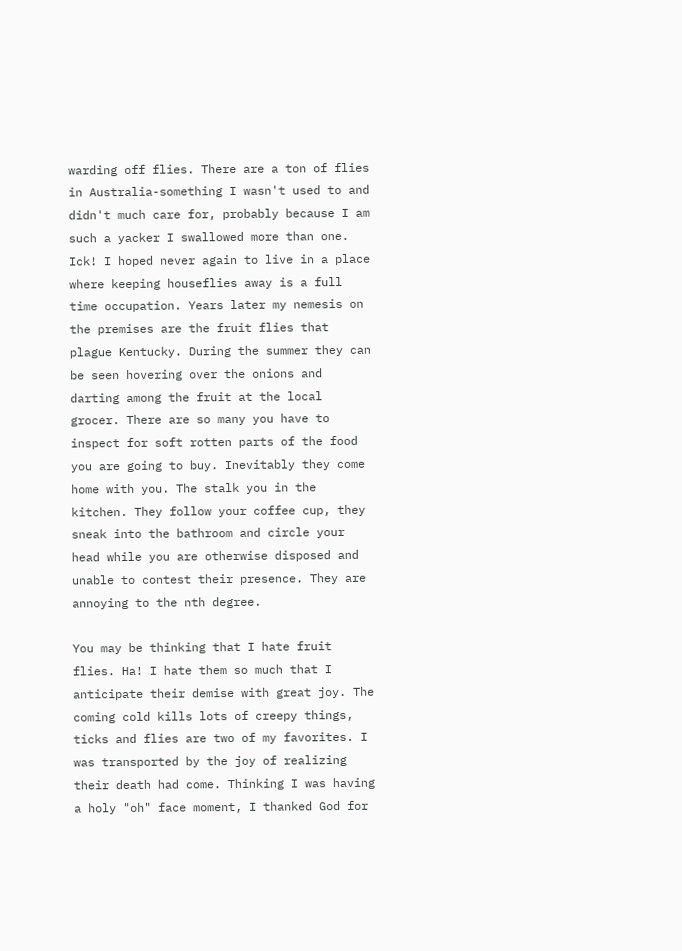warding off flies. There are a ton of flies in Australia-something I wasn't used to and didn't much care for, probably because I am such a yacker I swallowed more than one. Ick! I hoped never again to live in a place where keeping houseflies away is a full time occupation. Years later my nemesis on the premises are the fruit flies that plague Kentucky. During the summer they can be seen hovering over the onions and darting among the fruit at the local grocer. There are so many you have to inspect for soft rotten parts of the food you are going to buy. Inevitably they come home with you. The stalk you in the kitchen. They follow your coffee cup, they sneak into the bathroom and circle your head while you are otherwise disposed and unable to contest their presence. They are annoying to the nth degree.

You may be thinking that I hate fruit flies. Ha! I hate them so much that I anticipate their demise with great joy. The coming cold kills lots of creepy things, ticks and flies are two of my favorites. I was transported by the joy of realizing their death had come. Thinking I was having a holy "oh" face moment, I thanked God for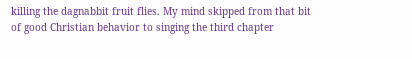killing the dagnabbit fruit flies. My mind skipped from that bit of good Christian behavior to singing the third chapter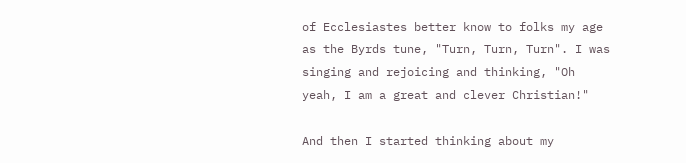of Ecclesiastes better know to folks my age as the Byrds tune, "Turn, Turn, Turn". I was singing and rejoicing and thinking, "Oh yeah, I am a great and clever Christian!"

And then I started thinking about my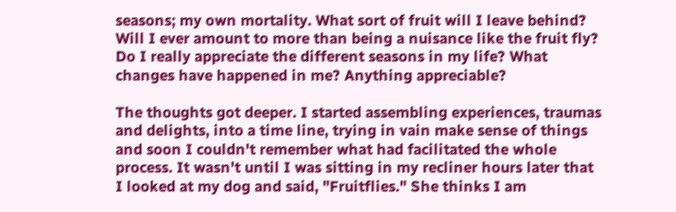seasons; my own mortality. What sort of fruit will I leave behind? Will I ever amount to more than being a nuisance like the fruit fly? Do I really appreciate the different seasons in my life? What changes have happened in me? Anything appreciable?

The thoughts got deeper. I started assembling experiences, traumas and delights, into a time line, trying in vain make sense of things and soon I couldn't remember what had facilitated the whole process. It wasn't until I was sitting in my recliner hours later that I looked at my dog and said, "Fruitflies." She thinks I am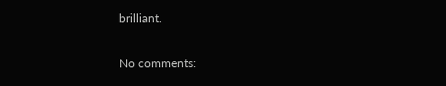brilliant.

No comments: